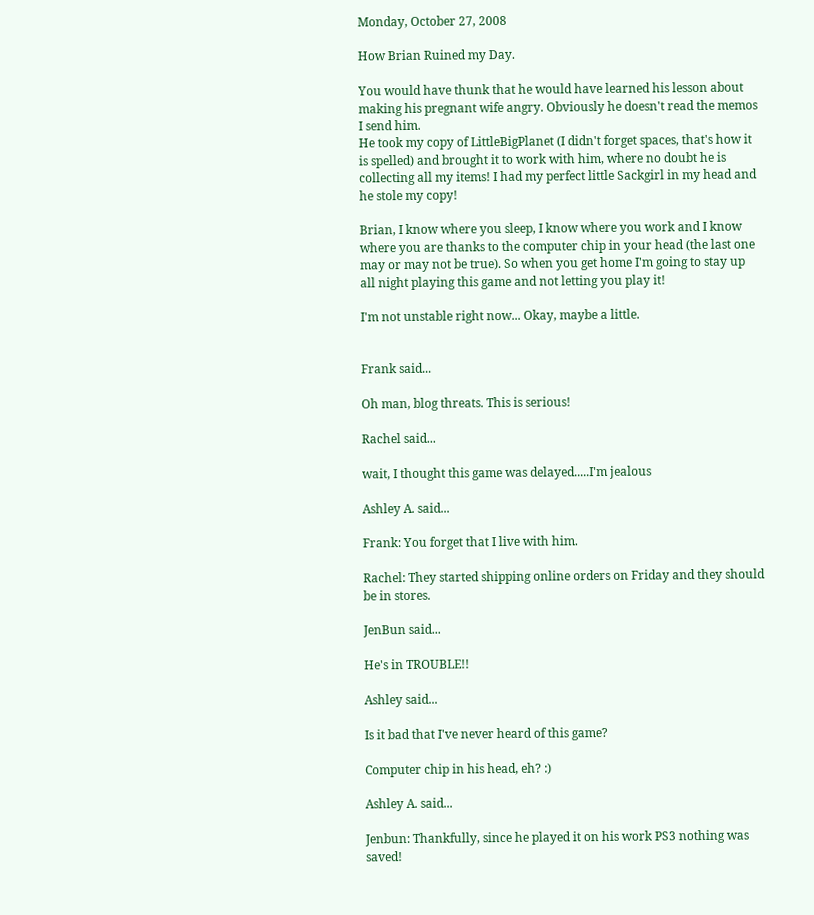Monday, October 27, 2008

How Brian Ruined my Day.

You would have thunk that he would have learned his lesson about making his pregnant wife angry. Obviously he doesn't read the memos I send him.
He took my copy of LittleBigPlanet (I didn't forget spaces, that's how it is spelled) and brought it to work with him, where no doubt he is collecting all my items! I had my perfect little Sackgirl in my head and he stole my copy!

Brian, I know where you sleep, I know where you work and I know where you are thanks to the computer chip in your head (the last one may or may not be true). So when you get home I'm going to stay up all night playing this game and not letting you play it!

I'm not unstable right now... Okay, maybe a little.


Frank said...

Oh man, blog threats. This is serious!

Rachel said...

wait, I thought this game was delayed.....I'm jealous

Ashley A. said...

Frank: You forget that I live with him.

Rachel: They started shipping online orders on Friday and they should be in stores.

JenBun said...

He's in TROUBLE!!

Ashley said...

Is it bad that I've never heard of this game?

Computer chip in his head, eh? :)

Ashley A. said...

Jenbun: Thankfully, since he played it on his work PS3 nothing was saved!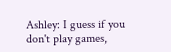Ashley: I guess if you don't play games,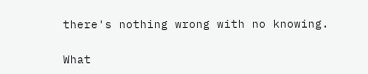there's nothing wrong with no knowing.

What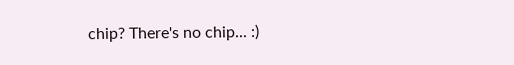chip? There's no chip... :)